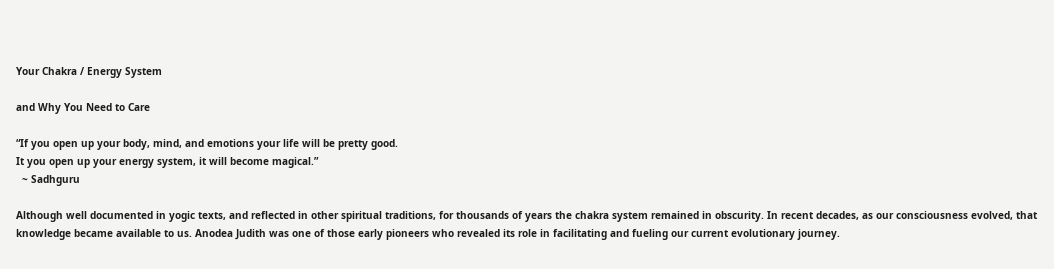Your Chakra / Energy System

and Why You Need to Care

“If you open up your body, mind, and emotions your life will be pretty good.
It you open up your energy system, it will become magical.”
  ~ Sadhguru

Although well documented in yogic texts, and reflected in other spiritual traditions, for thousands of years the chakra system remained in obscurity. In recent decades, as our consciousness evolved, that knowledge became available to us. Anodea Judith was one of those early pioneers who revealed its role in facilitating and fueling our current evolutionary journey.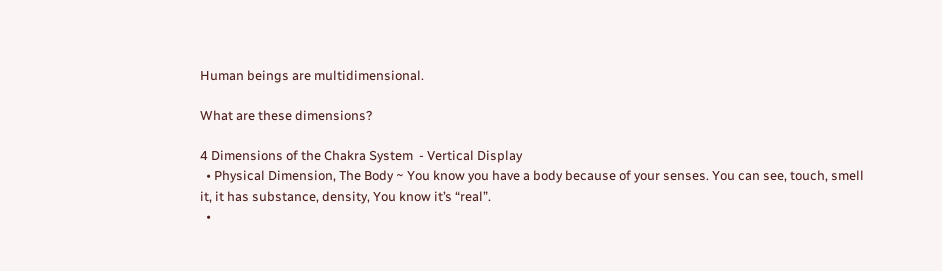Human beings are multidimensional.

What are these dimensions?

4 Dimensions of the Chakra System  - Vertical Display
  • Physical Dimension, The Body ~ You know you have a body because of your senses. You can see, touch, smell it, it has substance, density, You know it’s “real”.
  •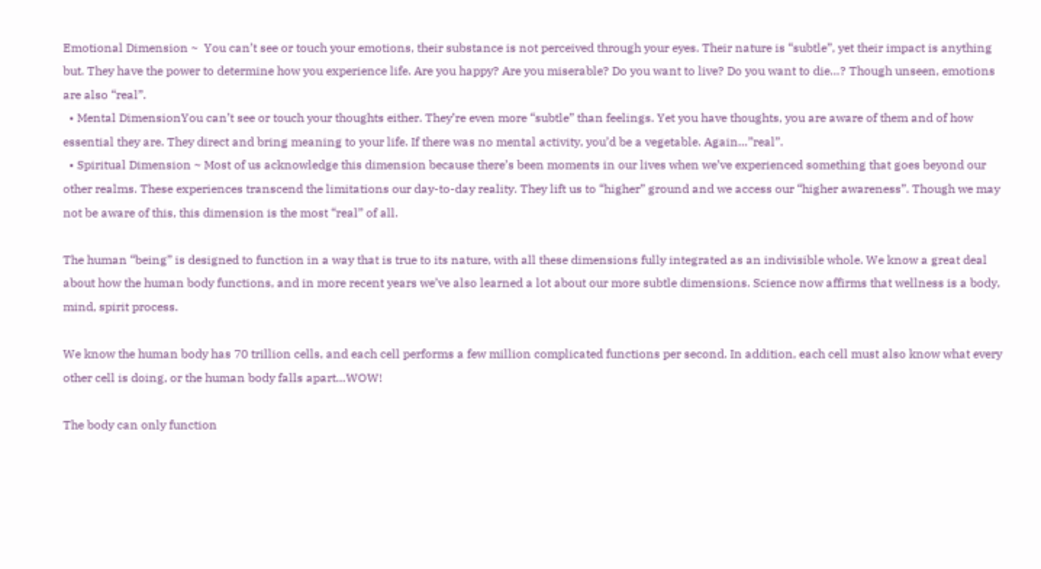Emotional Dimension ~  You can’t see or touch your emotions, their substance is not perceived through your eyes. Their nature is “subtle”, yet their impact is anything but. They have the power to determine how you experience life. Are you happy? Are you miserable? Do you want to live? Do you want to die…? Though unseen, emotions are also “real”.
  • Mental DimensionYou can’t see or touch your thoughts either. They’re even more “subtle” than feelings. Yet you have thoughts, you are aware of them and of how essential they are. They direct and bring meaning to your life. If there was no mental activity, you’d be a vegetable. Again…”real”.
  • Spiritual Dimension ~ Most of us acknowledge this dimension because there’s been moments in our lives when we’ve experienced something that goes beyond our other realms. These experiences transcend the limitations our day-to-day reality. They lift us to “higher” ground and we access our “higher awareness”. Though we may not be aware of this, this dimension is the most “real” of all.

The human “being” is designed to function in a way that is true to its nature, with all these dimensions fully integrated as an indivisible whole. We know a great deal about how the human body functions, and in more recent years we’ve also learned a lot about our more subtle dimensions. Science now affirms that wellness is a body, mind, spirit process.

We know the human body has 70 trillion cells, and each cell performs a few million complicated functions per second. In addition, each cell must also know what every other cell is doing, or the human body falls apart…WOW!

The body can only function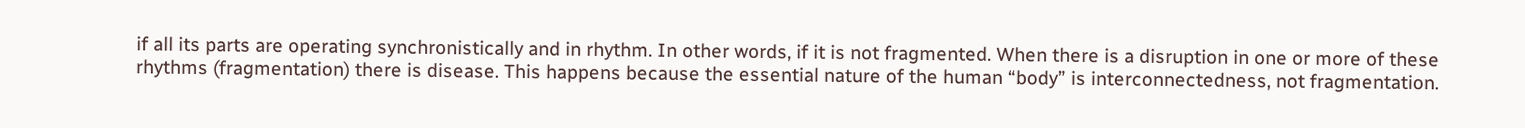if all its parts are operating synchronistically and in rhythm. In other words, if it is not fragmented. When there is a disruption in one or more of these rhythms (fragmentation) there is disease. This happens because the essential nature of the human “body” is interconnectedness, not fragmentation.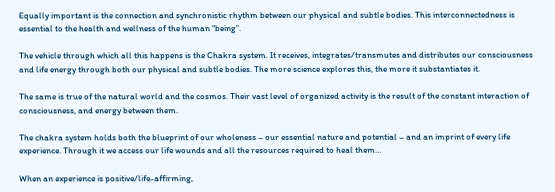Equally important is the connection and synchronistic rhythm between our physical and subtle bodies. This interconnectedness is essential to the health and wellness of the human “being”.

The vehicle through which all this happens is the Chakra system. It receives, integrates/transmutes and distributes our consciousness and life energy through both our physical and subtle bodies. The more science explores this, the more it substantiates it.

The same is true of the natural world and the cosmos. Their vast level of organized activity is the result of the constant interaction of consciousness, and energy between them.

The chakra system holds both the blueprint of our wholeness – our essential nature and potential – and an imprint of every life experience. Through it we access our life wounds and all the resources required to heal them…

When an experience is positive/life-affirming,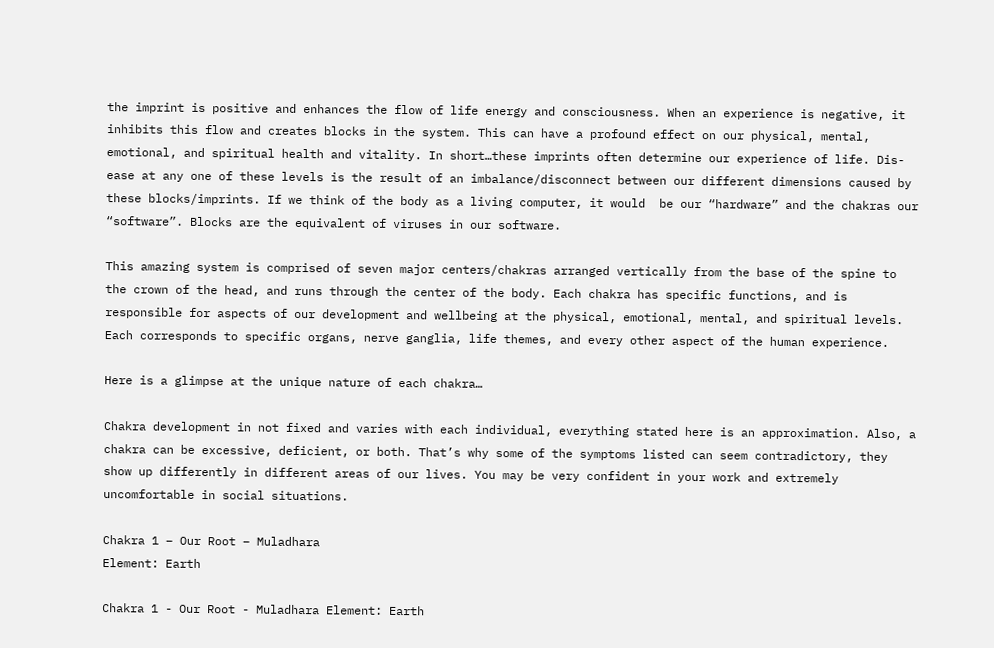the imprint is positive and enhances the flow of life energy and consciousness. When an experience is negative, it inhibits this flow and creates blocks in the system. This can have a profound effect on our physical, mental, emotional, and spiritual health and vitality. In short…these imprints often determine our experience of life. Dis-ease at any one of these levels is the result of an imbalance/disconnect between our different dimensions caused by these blocks/imprints. If we think of the body as a living computer, it would  be our “hardware” and the chakras our “software”. Blocks are the equivalent of viruses in our software.

This amazing system is comprised of seven major centers/chakras arranged vertically from the base of the spine to the crown of the head, and runs through the center of the body. Each chakra has specific functions, and is responsible for aspects of our development and wellbeing at the physical, emotional, mental, and spiritual levels. Each corresponds to specific organs, nerve ganglia, life themes, and every other aspect of the human experience.

Here is a glimpse at the unique nature of each chakra…

Chakra development in not fixed and varies with each individual, everything stated here is an approximation. Also, a chakra can be excessive, deficient, or both. That’s why some of the symptoms listed can seem contradictory, they show up differently in different areas of our lives. You may be very confident in your work and extremely uncomfortable in social situations.

Chakra 1 – Our Root – Muladhara
Element: Earth

Chakra 1 - Our Root - Muladhara Element: Earth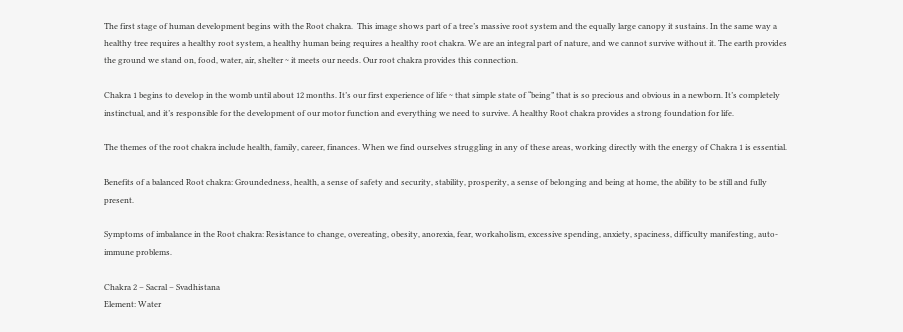The first stage of human development begins with the Root chakra.  This image shows part of a tree’s massive root system and the equally large canopy it sustains. In the same way a healthy tree requires a healthy root system, a healthy human being requires a healthy root chakra. We are an integral part of nature, and we cannot survive without it. The earth provides the ground we stand on, food, water, air, shelter ~ it meets our needs. Our root chakra provides this connection.

Chakra 1 begins to develop in the womb until about 12 months. It’s our first experience of life ~ that simple state of “being” that is so precious and obvious in a newborn. It’s completely instinctual, and it’s responsible for the development of our motor function and everything we need to survive. A healthy Root chakra provides a strong foundation for life.

The themes of the root chakra include health, family, career, finances. When we find ourselves struggling in any of these areas, working directly with the energy of Chakra 1 is essential.

Benefits of a balanced Root chakra: Groundedness, health, a sense of safety and security, stability, prosperity, a sense of belonging and being at home, the ability to be still and fully present.

Symptoms of imbalance in the Root chakra: Resistance to change, overeating, obesity, anorexia, fear, workaholism, excessive spending, anxiety, spaciness, difficulty manifesting, auto-immune problems.

Chakra 2 – Sacral – Svadhistana
Element: Water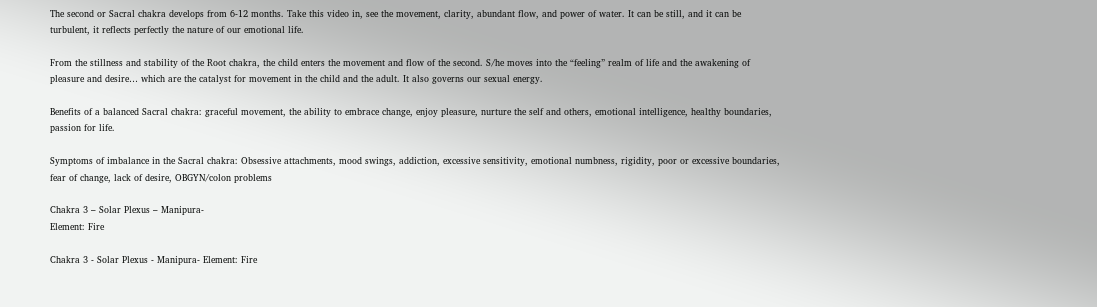The second or Sacral chakra develops from 6-12 months. Take this video in, see the movement, clarity, abundant flow, and power of water. It can be still, and it can be turbulent, it reflects perfectly the nature of our emotional life.

From the stillness and stability of the Root chakra, the child enters the movement and flow of the second. S/he moves into the “feeling” realm of life and the awakening of pleasure and desire… which are the catalyst for movement in the child and the adult. It also governs our sexual energy.

Benefits of a balanced Sacral chakra: graceful movement, the ability to embrace change, enjoy pleasure, nurture the self and others, emotional intelligence, healthy boundaries, passion for life.

Symptoms of imbalance in the Sacral chakra: Obsessive attachments, mood swings, addiction, excessive sensitivity, emotional numbness, rigidity, poor or excessive boundaries, fear of change, lack of desire, OBGYN/colon problems

Chakra 3 – Solar Plexus – Manipura-
Element: Fire

Chakra 3 - Solar Plexus - Manipura- Element: Fire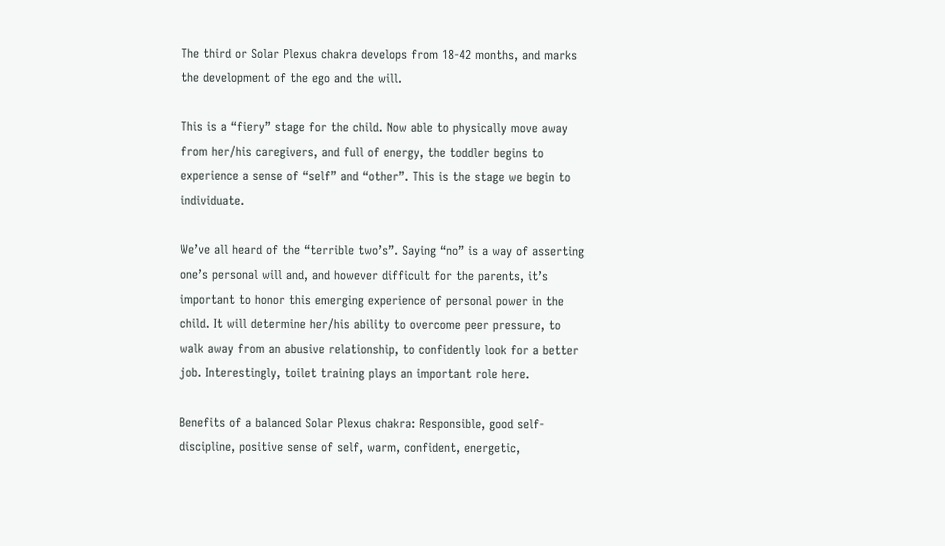The third or Solar Plexus chakra develops from 18-42 months, and marks the development of the ego and the will.

This is a “fiery” stage for the child. Now able to physically move away from her/his caregivers, and full of energy, the toddler begins to experience a sense of “self” and “other”. This is the stage we begin to individuate.

We’ve all heard of the “terrible two’s”. Saying “no” is a way of asserting one’s personal will and, and however difficult for the parents, it’s important to honor this emerging experience of personal power in the child. It will determine her/his ability to overcome peer pressure, to walk away from an abusive relationship, to confidently look for a better job. Interestingly, toilet training plays an important role here.

Benefits of a balanced Solar Plexus chakra: Responsible, good self-discipline, positive sense of self, warm, confident, energetic,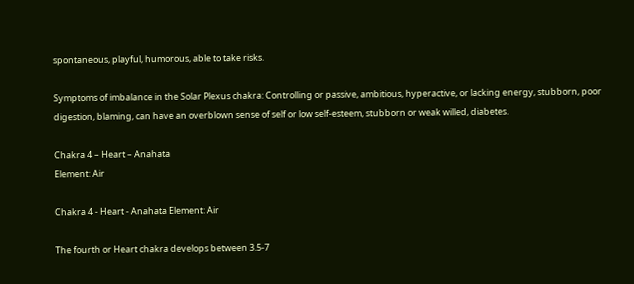spontaneous, playful, humorous, able to take risks.

Symptoms of imbalance in the Solar Plexus chakra: Controlling or passive, ambitious, hyperactive, or lacking energy, stubborn, poor digestion, blaming, can have an overblown sense of self or low self-esteem, stubborn or weak willed, diabetes.

Chakra 4 – Heart – Anahata
Element: Air

Chakra 4 - Heart - Anahata Element: Air

The fourth or Heart chakra develops between 3.5-7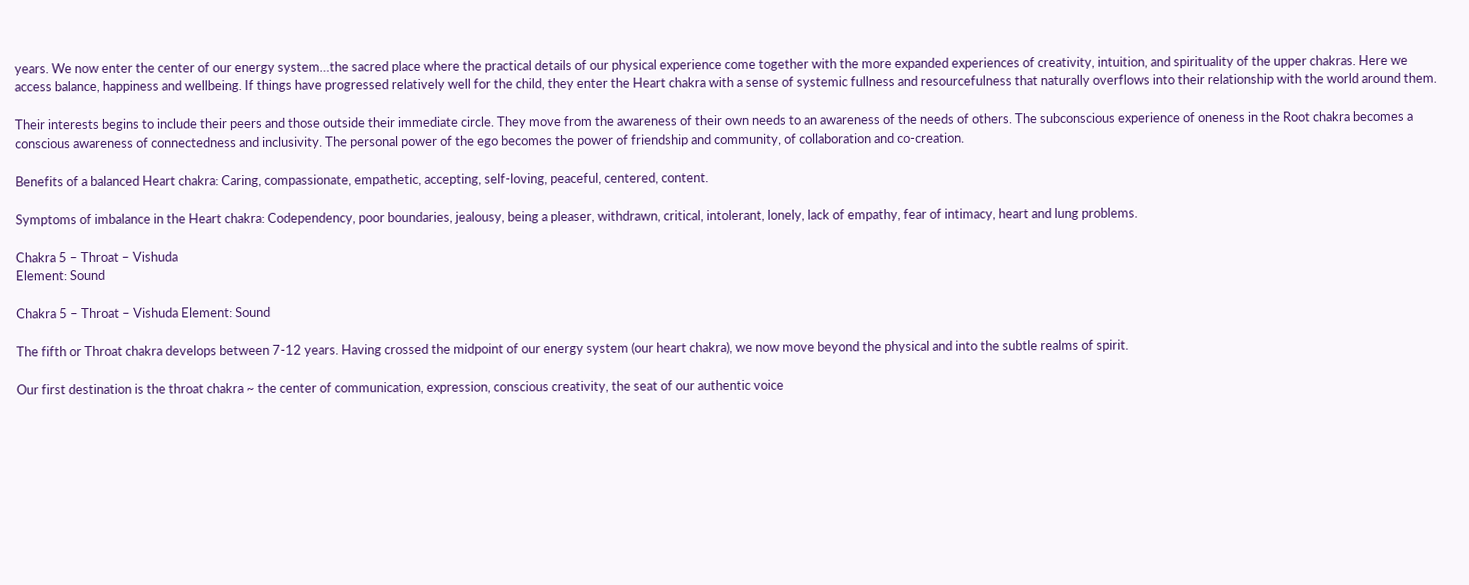years. We now enter the center of our energy system…the sacred place where the practical details of our physical experience come together with the more expanded experiences of creativity, intuition, and spirituality of the upper chakras. Here we access balance, happiness and wellbeing. If things have progressed relatively well for the child, they enter the Heart chakra with a sense of systemic fullness and resourcefulness that naturally overflows into their relationship with the world around them.

Their interests begins to include their peers and those outside their immediate circle. They move from the awareness of their own needs to an awareness of the needs of others. The subconscious experience of oneness in the Root chakra becomes a conscious awareness of connectedness and inclusivity. The personal power of the ego becomes the power of friendship and community, of collaboration and co-creation.

Benefits of a balanced Heart chakra: Caring, compassionate, empathetic, accepting, self-loving, peaceful, centered, content.

Symptoms of imbalance in the Heart chakra: Codependency, poor boundaries, jealousy, being a pleaser, withdrawn, critical, intolerant, lonely, lack of empathy, fear of intimacy, heart and lung problems.

Chakra 5 – Throat – Vishuda
Element: Sound

Chakra 5 – Throat – Vishuda Element: Sound

The fifth or Throat chakra develops between 7-12 years. Having crossed the midpoint of our energy system (our heart chakra), we now move beyond the physical and into the subtle realms of spirit.

Our first destination is the throat chakra ~ the center of communication, expression, conscious creativity, the seat of our authentic voice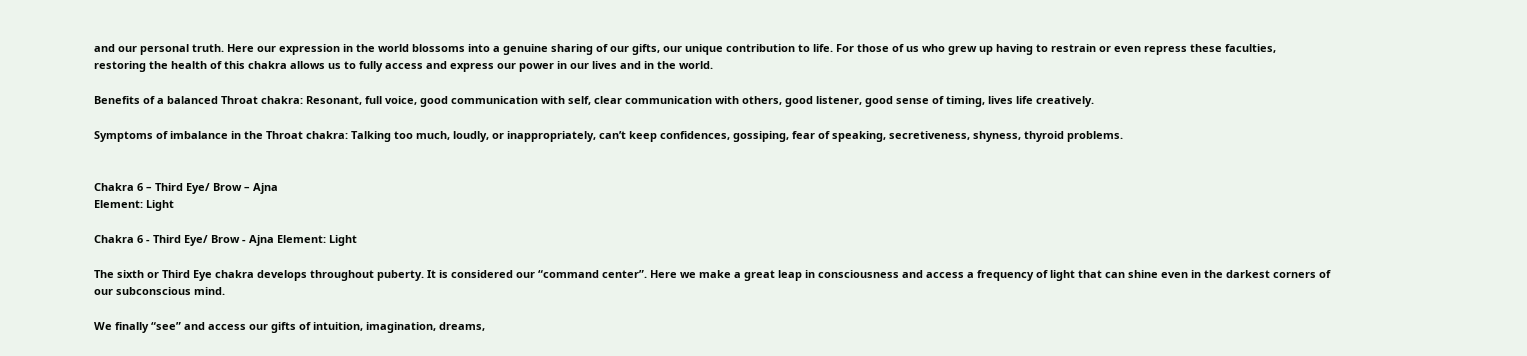and our personal truth. Here our expression in the world blossoms into a genuine sharing of our gifts, our unique contribution to life. For those of us who grew up having to restrain or even repress these faculties, restoring the health of this chakra allows us to fully access and express our power in our lives and in the world.

Benefits of a balanced Throat chakra: Resonant, full voice, good communication with self, clear communication with others, good listener, good sense of timing, lives life creatively.

Symptoms of imbalance in the Throat chakra: Talking too much, loudly, or inappropriately, can’t keep confidences, gossiping, fear of speaking, secretiveness, shyness, thyroid problems.


Chakra 6 – Third Eye/ Brow – Ajna
Element: Light

Chakra 6 - Third Eye/ Brow - Ajna Element: Light

The sixth or Third Eye chakra develops throughout puberty. It is considered our “command center”. Here we make a great leap in consciousness and access a frequency of light that can shine even in the darkest corners of our subconscious mind.

We finally “see” and access our gifts of intuition, imagination, dreams,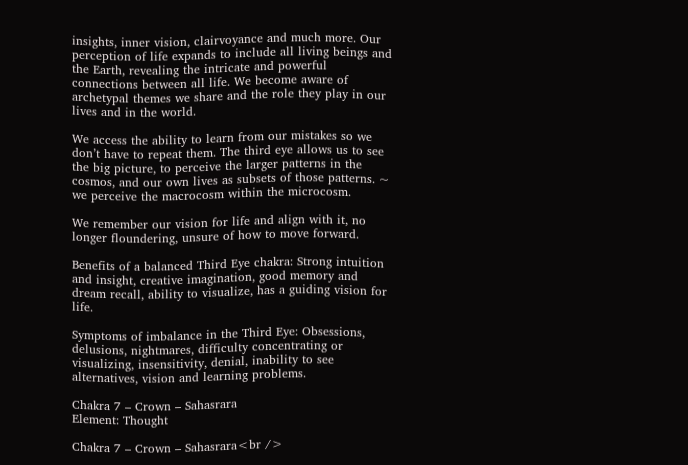insights, inner vision, clairvoyance and much more. Our perception of life expands to include all living beings and the Earth, revealing the intricate and powerful connections between all life. We become aware of archetypal themes we share and the role they play in our lives and in the world.

We access the ability to learn from our mistakes so we don’t have to repeat them. The third eye allows us to see the big picture, to perceive the larger patterns in the cosmos, and our own lives as subsets of those patterns. ~ we perceive the macrocosm within the microcosm.

We remember our vision for life and align with it, no longer floundering, unsure of how to move forward.

Benefits of a balanced Third Eye chakra: Strong intuition and insight, creative imagination, good memory and dream recall, ability to visualize, has a guiding vision for life.

Symptoms of imbalance in the Third Eye: Obsessions, delusions, nightmares, difficulty concentrating or visualizing, insensitivity, denial, inability to see alternatives, vision and learning problems.

Chakra 7 – Crown – Sahasrara
Element: Thought

Chakra 7 – Crown – Sahasrara<br />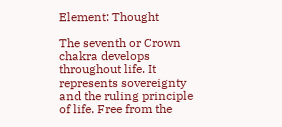Element: Thought

The seventh or Crown chakra develops throughout life. It represents sovereignty and the ruling principle of life. Free from the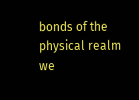bonds of the physical realm we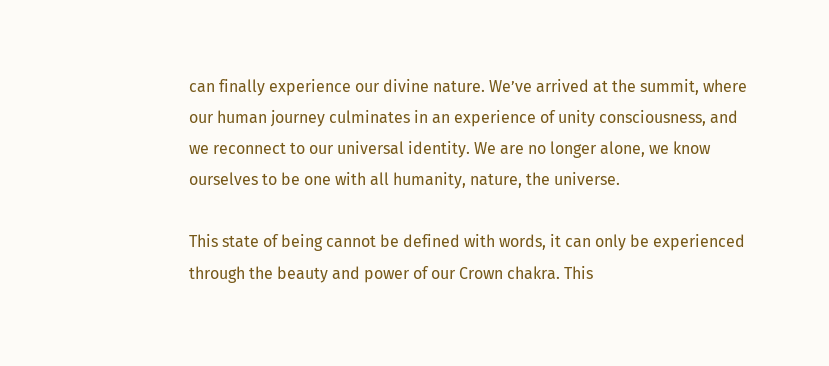can finally experience our divine nature. We’ve arrived at the summit, where our human journey culminates in an experience of unity consciousness, and we reconnect to our universal identity. We are no longer alone, we know ourselves to be one with all humanity, nature, the universe.

This state of being cannot be defined with words, it can only be experienced through the beauty and power of our Crown chakra. This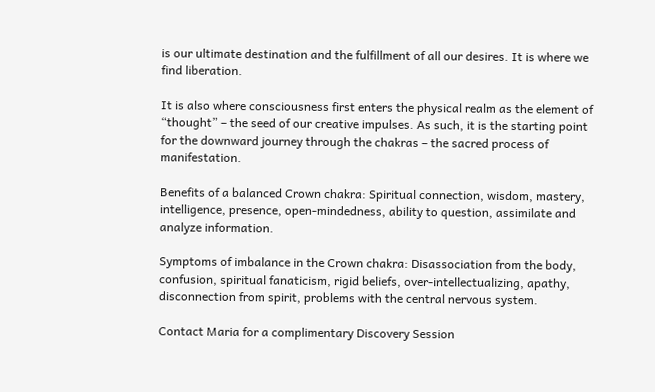is our ultimate destination and the fulfillment of all our desires. It is where we find liberation.

It is also where consciousness first enters the physical realm as the element of “thought” – the seed of our creative impulses. As such, it is the starting point for the downward journey through the chakras – the sacred process of manifestation.

Benefits of a balanced Crown chakra: Spiritual connection, wisdom, mastery, intelligence, presence, open-mindedness, ability to question, assimilate and analyze information.

Symptoms of imbalance in the Crown chakra: Disassociation from the body, confusion, spiritual fanaticism, rigid beliefs, over-intellectualizing, apathy, disconnection from spirit, problems with the central nervous system.

Contact Maria for a complimentary Discovery Session